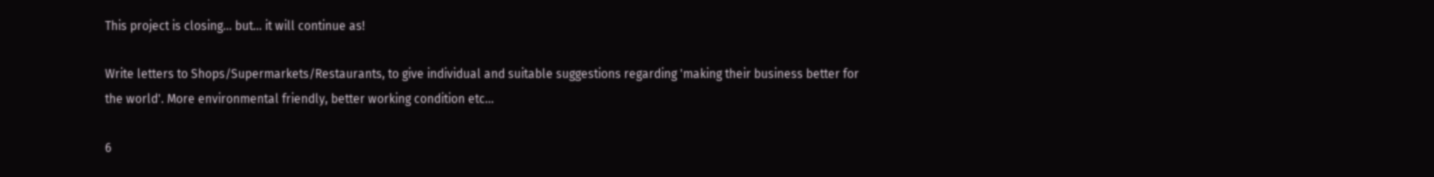This project is closing... but... it will continue as!

Write letters to Shops/Supermarkets/Restaurants, to give individual and suitable suggestions regarding 'making their business better for the world'. More environmental friendly, better working condition etc...

6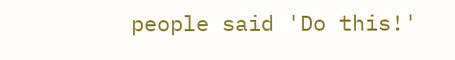people said 'Do this!'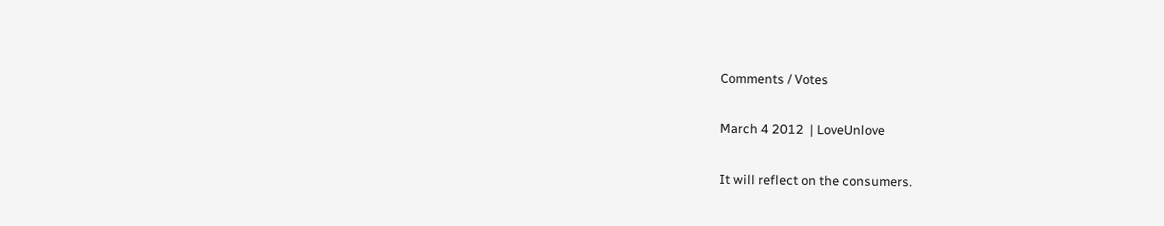Comments / Votes

March 4 2012  | LoveUnlove

It will reflect on the consumers.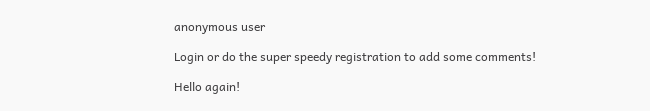anonymous user

Login or do the super speedy registration to add some comments!

Hello again!